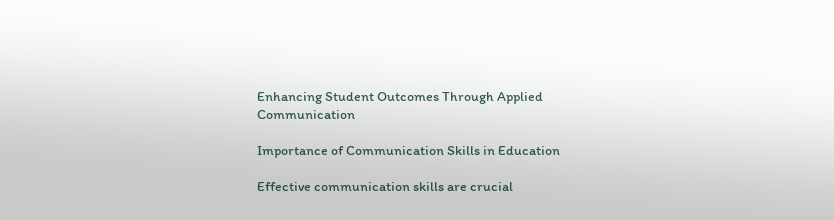Enhancing Student Outcomes Through Applied Communication

Importance of Communication Skills in Education

Effective communication skills are crucial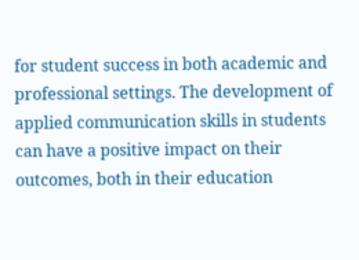for student success in both academic and professional settings. The development of applied communication skills in students can have a positive impact on their outcomes, both in their education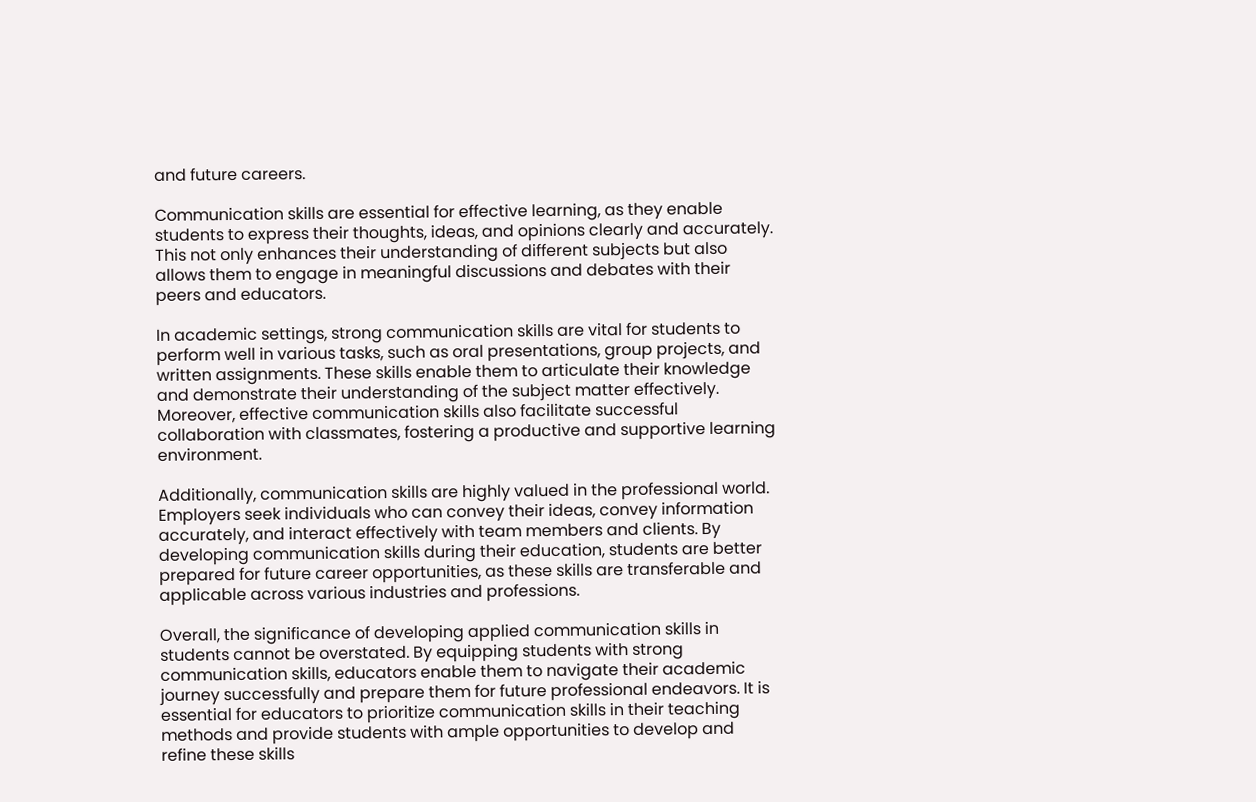and future careers.

Communication skills are essential for effective learning, as they enable students to express their thoughts, ideas, and opinions clearly and accurately. This not only enhances their understanding of different subjects but also allows them to engage in meaningful discussions and debates with their peers and educators.

In academic settings, strong communication skills are vital for students to perform well in various tasks, such as oral presentations, group projects, and written assignments. These skills enable them to articulate their knowledge and demonstrate their understanding of the subject matter effectively. Moreover, effective communication skills also facilitate successful collaboration with classmates, fostering a productive and supportive learning environment.

Additionally, communication skills are highly valued in the professional world. Employers seek individuals who can convey their ideas, convey information accurately, and interact effectively with team members and clients. By developing communication skills during their education, students are better prepared for future career opportunities, as these skills are transferable and applicable across various industries and professions.

Overall, the significance of developing applied communication skills in students cannot be overstated. By equipping students with strong communication skills, educators enable them to navigate their academic journey successfully and prepare them for future professional endeavors. It is essential for educators to prioritize communication skills in their teaching methods and provide students with ample opportunities to develop and refine these skills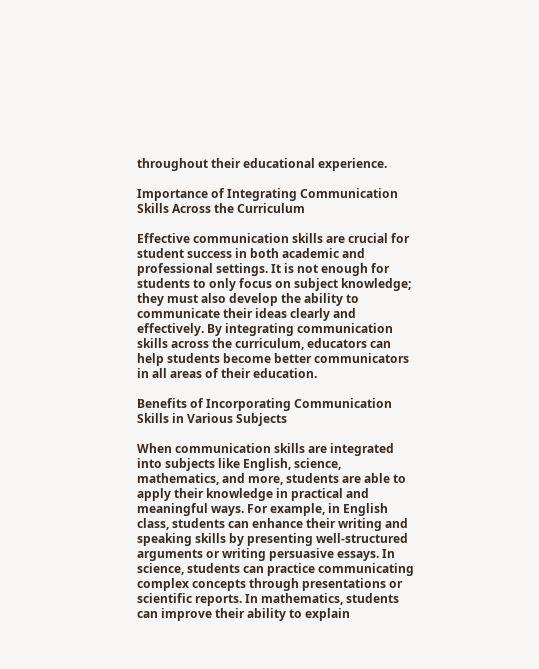throughout their educational experience.

Importance of Integrating Communication Skills Across the Curriculum

Effective communication skills are crucial for student success in both academic and professional settings. It is not enough for students to only focus on subject knowledge; they must also develop the ability to communicate their ideas clearly and effectively. By integrating communication skills across the curriculum, educators can help students become better communicators in all areas of their education.

Benefits of Incorporating Communication Skills in Various Subjects

When communication skills are integrated into subjects like English, science, mathematics, and more, students are able to apply their knowledge in practical and meaningful ways. For example, in English class, students can enhance their writing and speaking skills by presenting well-structured arguments or writing persuasive essays. In science, students can practice communicating complex concepts through presentations or scientific reports. In mathematics, students can improve their ability to explain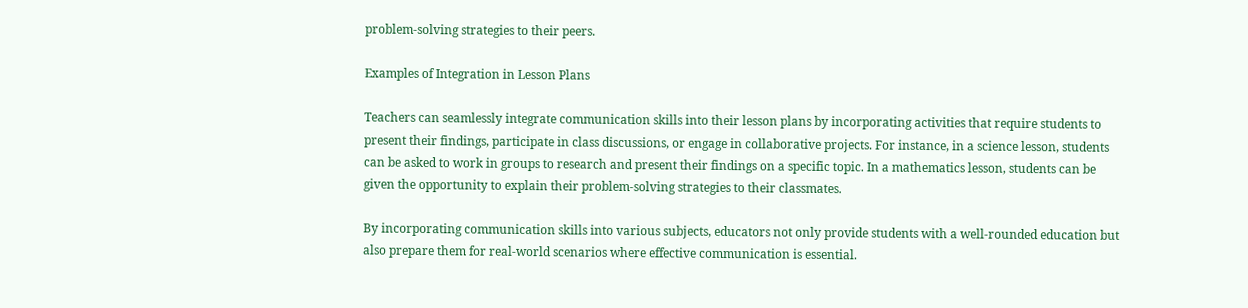problem-solving strategies to their peers.

Examples of Integration in Lesson Plans

Teachers can seamlessly integrate communication skills into their lesson plans by incorporating activities that require students to present their findings, participate in class discussions, or engage in collaborative projects. For instance, in a science lesson, students can be asked to work in groups to research and present their findings on a specific topic. In a mathematics lesson, students can be given the opportunity to explain their problem-solving strategies to their classmates.

By incorporating communication skills into various subjects, educators not only provide students with a well-rounded education but also prepare them for real-world scenarios where effective communication is essential.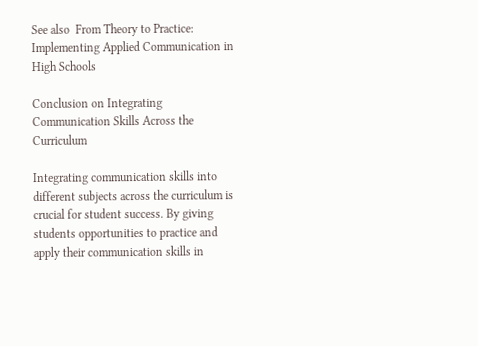See also  From Theory to Practice: Implementing Applied Communication in High Schools

Conclusion on Integrating Communication Skills Across the Curriculum

Integrating communication skills into different subjects across the curriculum is crucial for student success. By giving students opportunities to practice and apply their communication skills in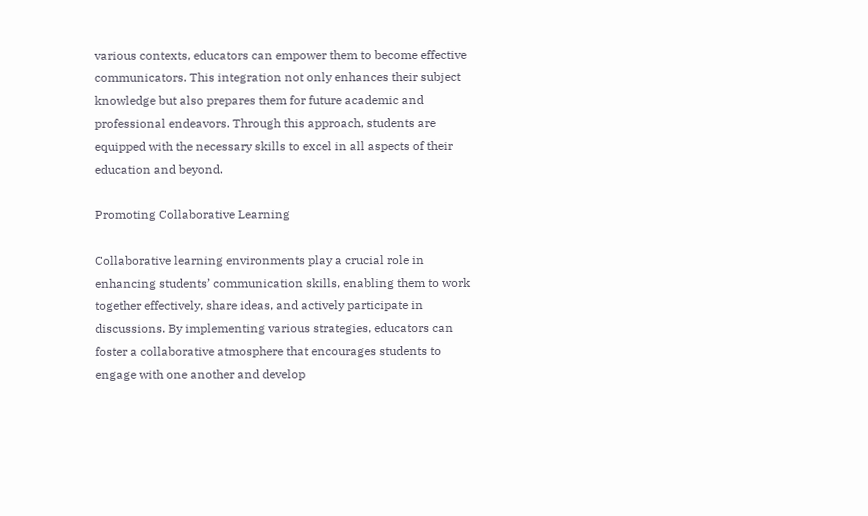various contexts, educators can empower them to become effective communicators. This integration not only enhances their subject knowledge but also prepares them for future academic and professional endeavors. Through this approach, students are equipped with the necessary skills to excel in all aspects of their education and beyond.

Promoting Collaborative Learning

Collaborative learning environments play a crucial role in enhancing students’ communication skills, enabling them to work together effectively, share ideas, and actively participate in discussions. By implementing various strategies, educators can foster a collaborative atmosphere that encourages students to engage with one another and develop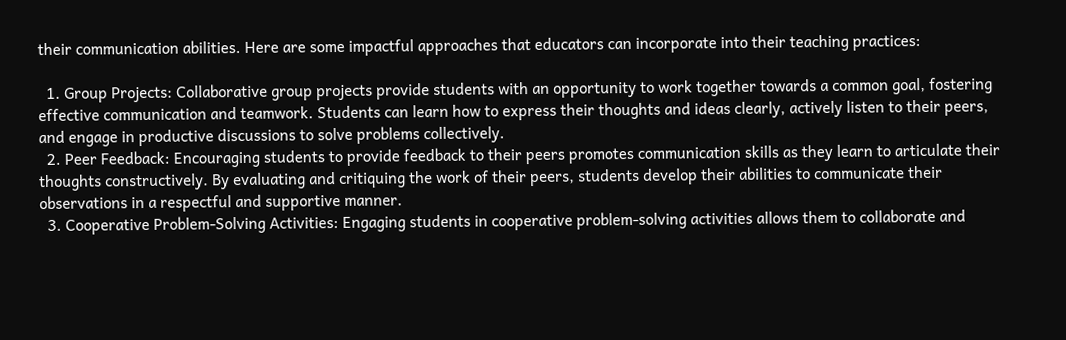their communication abilities. Here are some impactful approaches that educators can incorporate into their teaching practices:

  1. Group Projects: Collaborative group projects provide students with an opportunity to work together towards a common goal, fostering effective communication and teamwork. Students can learn how to express their thoughts and ideas clearly, actively listen to their peers, and engage in productive discussions to solve problems collectively.
  2. Peer Feedback: Encouraging students to provide feedback to their peers promotes communication skills as they learn to articulate their thoughts constructively. By evaluating and critiquing the work of their peers, students develop their abilities to communicate their observations in a respectful and supportive manner.
  3. Cooperative Problem-Solving Activities: Engaging students in cooperative problem-solving activities allows them to collaborate and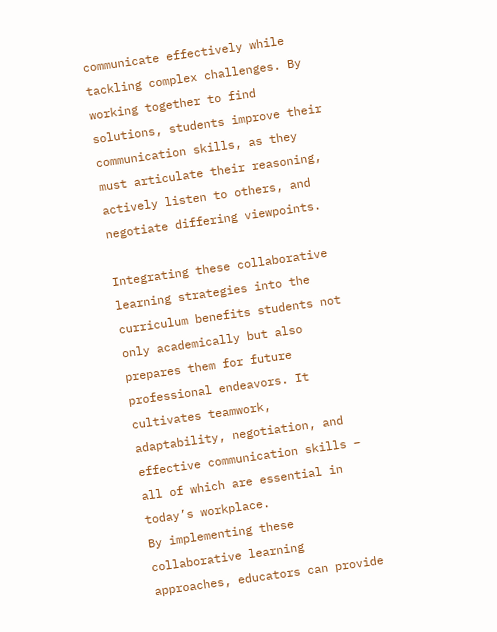communicate effectively while tackling complex challenges. By working together to find solutions, students improve their communication skills, as they must articulate their reasoning, actively listen to others, and negotiate differing viewpoints.

Integrating these collaborative learning strategies into the curriculum benefits students not only academically but also prepares them for future professional endeavors. It cultivates teamwork, adaptability, negotiation, and effective communication skills – all of which are essential in today’s workplace.
By implementing these collaborative learning approaches, educators can provide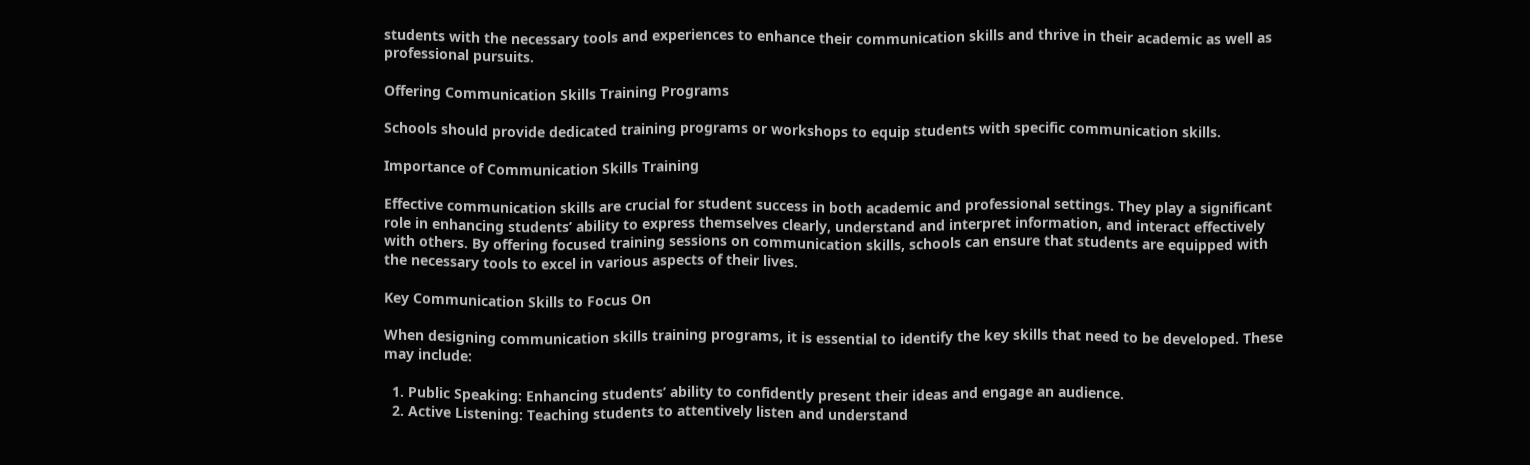students with the necessary tools and experiences to enhance their communication skills and thrive in their academic as well as professional pursuits.

Offering Communication Skills Training Programs

Schools should provide dedicated training programs or workshops to equip students with specific communication skills.

Importance of Communication Skills Training

Effective communication skills are crucial for student success in both academic and professional settings. They play a significant role in enhancing students’ ability to express themselves clearly, understand and interpret information, and interact effectively with others. By offering focused training sessions on communication skills, schools can ensure that students are equipped with the necessary tools to excel in various aspects of their lives.

Key Communication Skills to Focus On

When designing communication skills training programs, it is essential to identify the key skills that need to be developed. These may include:

  1. Public Speaking: Enhancing students’ ability to confidently present their ideas and engage an audience.
  2. Active Listening: Teaching students to attentively listen and understand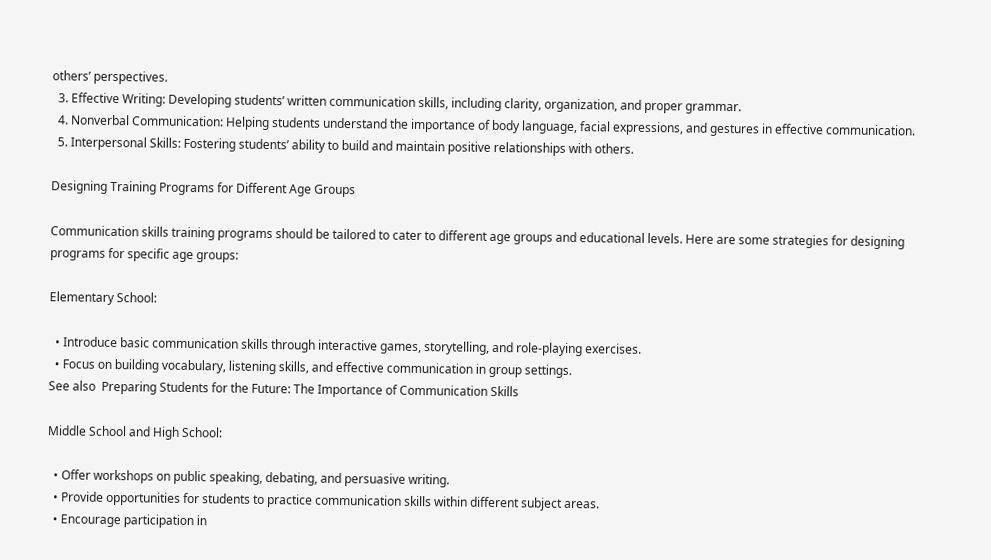others’ perspectives.
  3. Effective Writing: Developing students’ written communication skills, including clarity, organization, and proper grammar.
  4. Nonverbal Communication: Helping students understand the importance of body language, facial expressions, and gestures in effective communication.
  5. Interpersonal Skills: Fostering students’ ability to build and maintain positive relationships with others.

Designing Training Programs for Different Age Groups

Communication skills training programs should be tailored to cater to different age groups and educational levels. Here are some strategies for designing programs for specific age groups:

Elementary School:

  • Introduce basic communication skills through interactive games, storytelling, and role-playing exercises.
  • Focus on building vocabulary, listening skills, and effective communication in group settings.
See also  Preparing Students for the Future: The Importance of Communication Skills

Middle School and High School:

  • Offer workshops on public speaking, debating, and persuasive writing.
  • Provide opportunities for students to practice communication skills within different subject areas.
  • Encourage participation in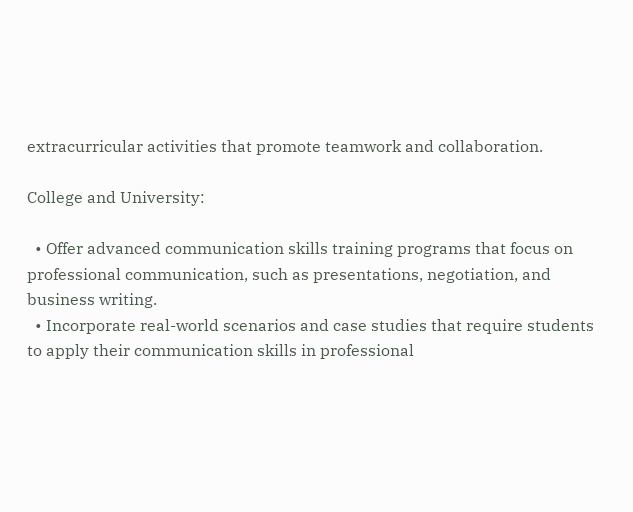extracurricular activities that promote teamwork and collaboration.

College and University:

  • Offer advanced communication skills training programs that focus on professional communication, such as presentations, negotiation, and business writing.
  • Incorporate real-world scenarios and case studies that require students to apply their communication skills in professional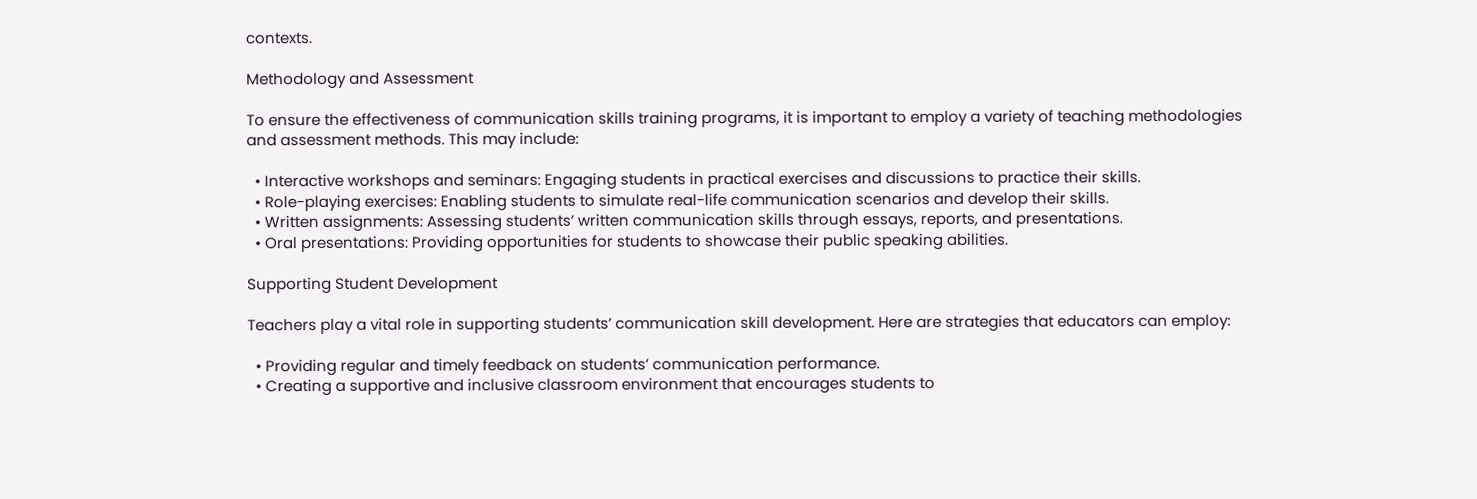contexts.

Methodology and Assessment

To ensure the effectiveness of communication skills training programs, it is important to employ a variety of teaching methodologies and assessment methods. This may include:

  • Interactive workshops and seminars: Engaging students in practical exercises and discussions to practice their skills.
  • Role-playing exercises: Enabling students to simulate real-life communication scenarios and develop their skills.
  • Written assignments: Assessing students’ written communication skills through essays, reports, and presentations.
  • Oral presentations: Providing opportunities for students to showcase their public speaking abilities.

Supporting Student Development

Teachers play a vital role in supporting students’ communication skill development. Here are strategies that educators can employ:

  • Providing regular and timely feedback on students’ communication performance.
  • Creating a supportive and inclusive classroom environment that encourages students to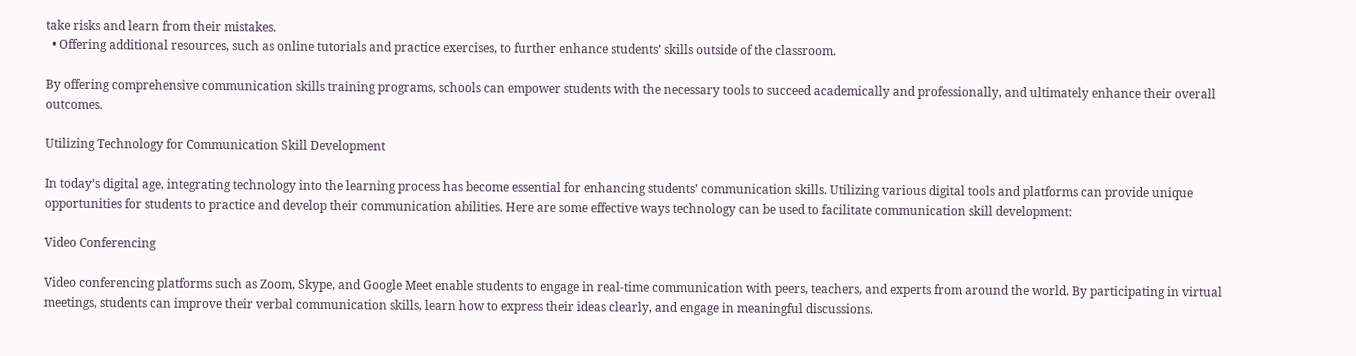take risks and learn from their mistakes.
  • Offering additional resources, such as online tutorials and practice exercises, to further enhance students’ skills outside of the classroom.

By offering comprehensive communication skills training programs, schools can empower students with the necessary tools to succeed academically and professionally, and ultimately enhance their overall outcomes.

Utilizing Technology for Communication Skill Development

In today’s digital age, integrating technology into the learning process has become essential for enhancing students’ communication skills. Utilizing various digital tools and platforms can provide unique opportunities for students to practice and develop their communication abilities. Here are some effective ways technology can be used to facilitate communication skill development:

Video Conferencing

Video conferencing platforms such as Zoom, Skype, and Google Meet enable students to engage in real-time communication with peers, teachers, and experts from around the world. By participating in virtual meetings, students can improve their verbal communication skills, learn how to express their ideas clearly, and engage in meaningful discussions.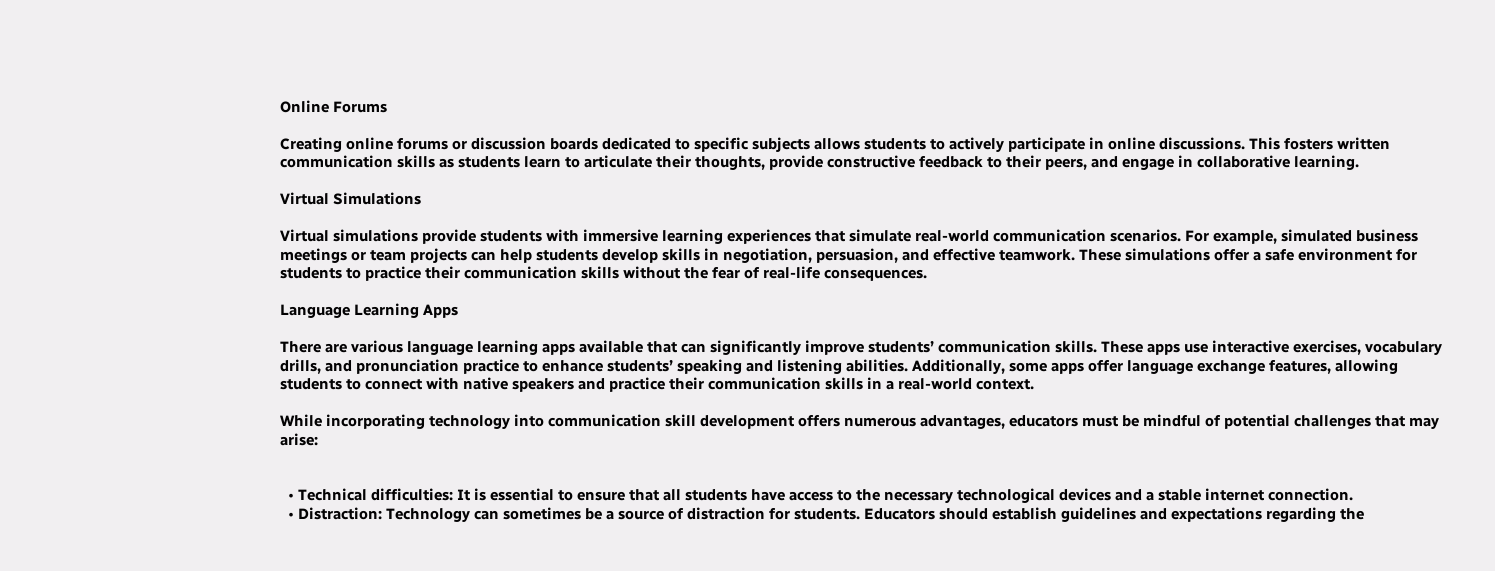Online Forums

Creating online forums or discussion boards dedicated to specific subjects allows students to actively participate in online discussions. This fosters written communication skills as students learn to articulate their thoughts, provide constructive feedback to their peers, and engage in collaborative learning.

Virtual Simulations

Virtual simulations provide students with immersive learning experiences that simulate real-world communication scenarios. For example, simulated business meetings or team projects can help students develop skills in negotiation, persuasion, and effective teamwork. These simulations offer a safe environment for students to practice their communication skills without the fear of real-life consequences.

Language Learning Apps

There are various language learning apps available that can significantly improve students’ communication skills. These apps use interactive exercises, vocabulary drills, and pronunciation practice to enhance students’ speaking and listening abilities. Additionally, some apps offer language exchange features, allowing students to connect with native speakers and practice their communication skills in a real-world context.

While incorporating technology into communication skill development offers numerous advantages, educators must be mindful of potential challenges that may arise:


  • Technical difficulties: It is essential to ensure that all students have access to the necessary technological devices and a stable internet connection.
  • Distraction: Technology can sometimes be a source of distraction for students. Educators should establish guidelines and expectations regarding the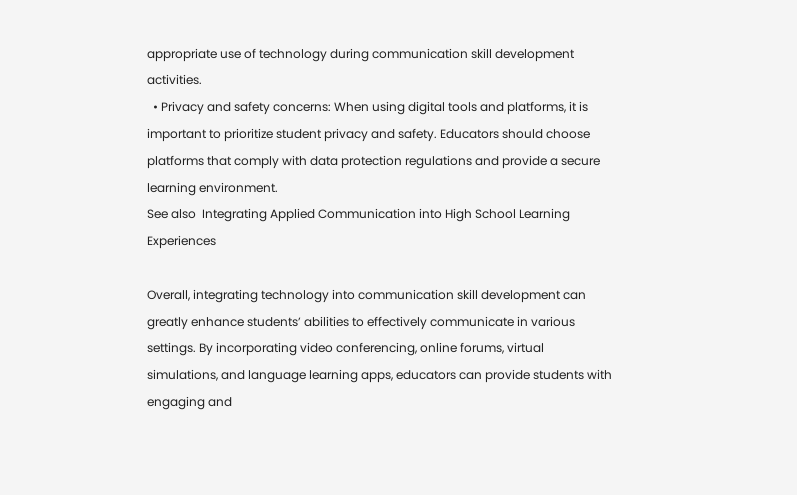appropriate use of technology during communication skill development activities.
  • Privacy and safety concerns: When using digital tools and platforms, it is important to prioritize student privacy and safety. Educators should choose platforms that comply with data protection regulations and provide a secure learning environment.
See also  Integrating Applied Communication into High School Learning Experiences

Overall, integrating technology into communication skill development can greatly enhance students’ abilities to effectively communicate in various settings. By incorporating video conferencing, online forums, virtual simulations, and language learning apps, educators can provide students with engaging and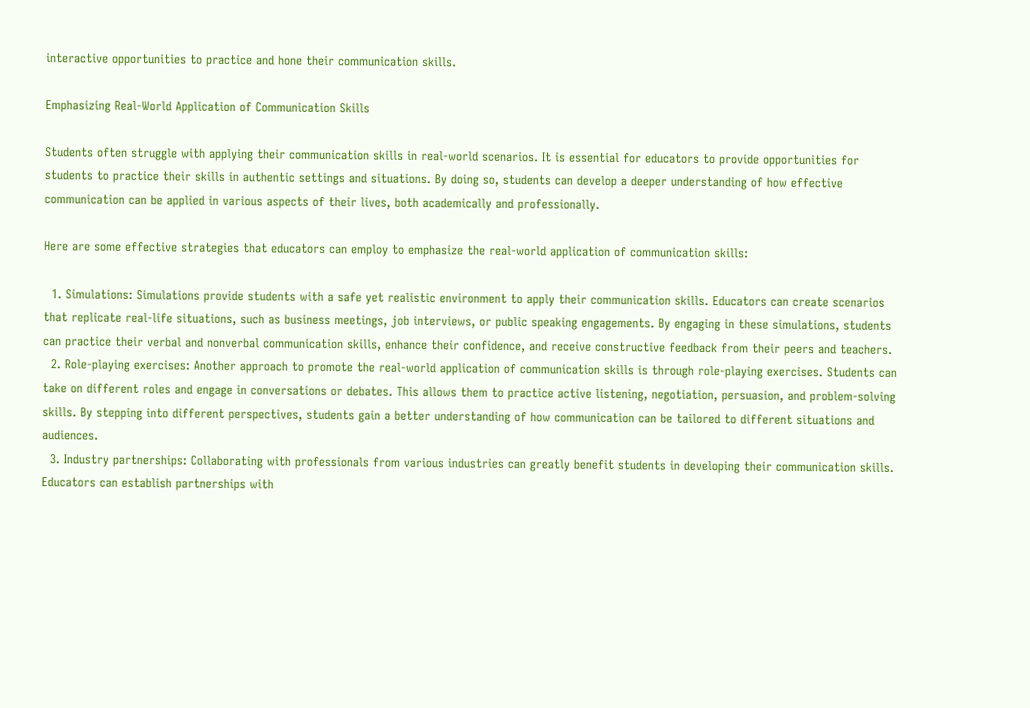interactive opportunities to practice and hone their communication skills.

Emphasizing Real-World Application of Communication Skills

Students often struggle with applying their communication skills in real-world scenarios. It is essential for educators to provide opportunities for students to practice their skills in authentic settings and situations. By doing so, students can develop a deeper understanding of how effective communication can be applied in various aspects of their lives, both academically and professionally.

Here are some effective strategies that educators can employ to emphasize the real-world application of communication skills:

  1. Simulations: Simulations provide students with a safe yet realistic environment to apply their communication skills. Educators can create scenarios that replicate real-life situations, such as business meetings, job interviews, or public speaking engagements. By engaging in these simulations, students can practice their verbal and nonverbal communication skills, enhance their confidence, and receive constructive feedback from their peers and teachers.
  2. Role-playing exercises: Another approach to promote the real-world application of communication skills is through role-playing exercises. Students can take on different roles and engage in conversations or debates. This allows them to practice active listening, negotiation, persuasion, and problem-solving skills. By stepping into different perspectives, students gain a better understanding of how communication can be tailored to different situations and audiences.
  3. Industry partnerships: Collaborating with professionals from various industries can greatly benefit students in developing their communication skills. Educators can establish partnerships with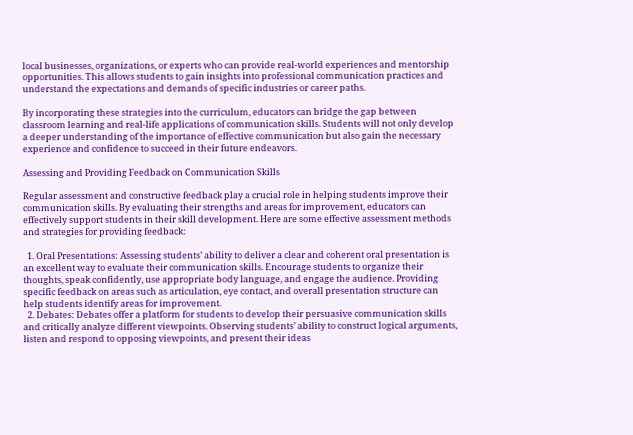local businesses, organizations, or experts who can provide real-world experiences and mentorship opportunities. This allows students to gain insights into professional communication practices and understand the expectations and demands of specific industries or career paths.

By incorporating these strategies into the curriculum, educators can bridge the gap between classroom learning and real-life applications of communication skills. Students will not only develop a deeper understanding of the importance of effective communication but also gain the necessary experience and confidence to succeed in their future endeavors.

Assessing and Providing Feedback on Communication Skills

Regular assessment and constructive feedback play a crucial role in helping students improve their communication skills. By evaluating their strengths and areas for improvement, educators can effectively support students in their skill development. Here are some effective assessment methods and strategies for providing feedback:

  1. Oral Presentations: Assessing students’ ability to deliver a clear and coherent oral presentation is an excellent way to evaluate their communication skills. Encourage students to organize their thoughts, speak confidently, use appropriate body language, and engage the audience. Providing specific feedback on areas such as articulation, eye contact, and overall presentation structure can help students identify areas for improvement.
  2. Debates: Debates offer a platform for students to develop their persuasive communication skills and critically analyze different viewpoints. Observing students’ ability to construct logical arguments, listen and respond to opposing viewpoints, and present their ideas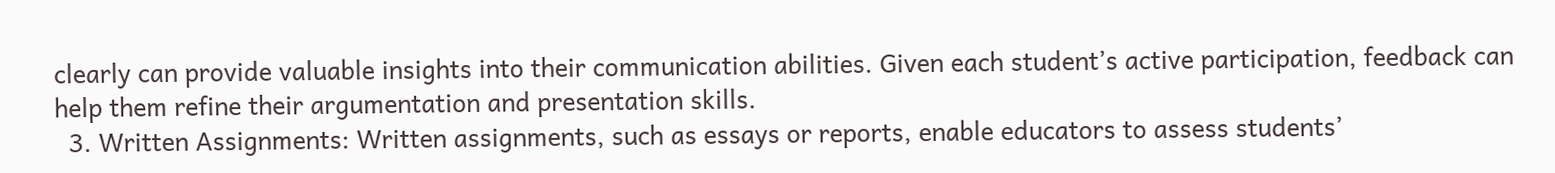clearly can provide valuable insights into their communication abilities. Given each student’s active participation, feedback can help them refine their argumentation and presentation skills.
  3. Written Assignments: Written assignments, such as essays or reports, enable educators to assess students’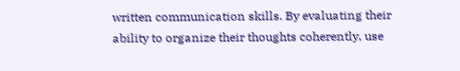written communication skills. By evaluating their ability to organize their thoughts coherently, use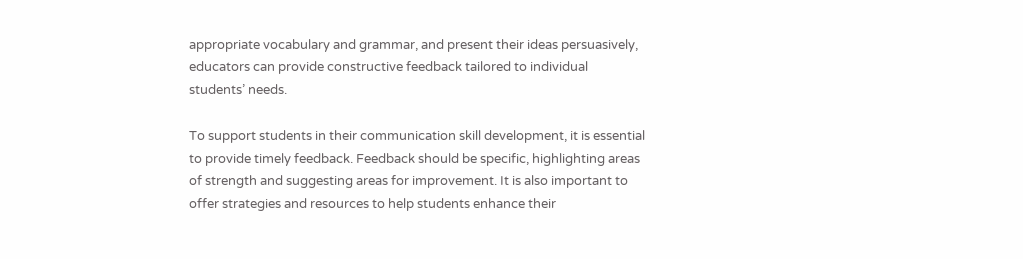appropriate vocabulary and grammar, and present their ideas persuasively, educators can provide constructive feedback tailored to individual students’ needs.

To support students in their communication skill development, it is essential to provide timely feedback. Feedback should be specific, highlighting areas of strength and suggesting areas for improvement. It is also important to offer strategies and resources to help students enhance their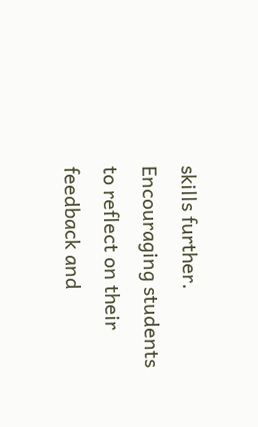skills further. Encouraging students to reflect on their feedback and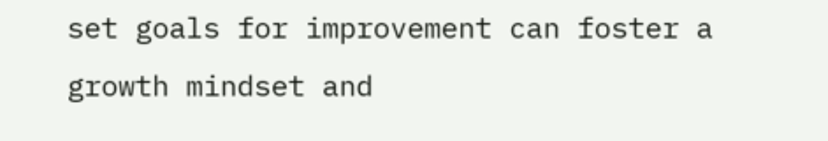set goals for improvement can foster a growth mindset and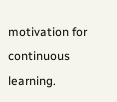motivation for continuous learning.